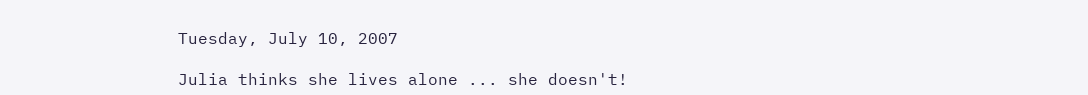Tuesday, July 10, 2007

Julia thinks she lives alone ... she doesn't!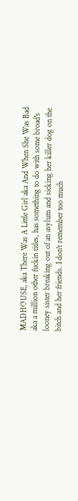MADHOUSE, aka There Was A Little Girl aka And When She Was Bad aka a million other fuckin titles, has something to do with some broad's looney sister breaking out of an asylum and sicking her killer dog on the bitch and her friends. I don't remember too much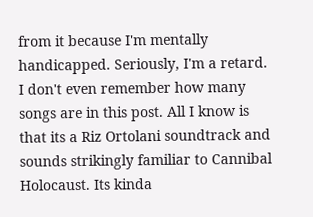from it because I'm mentally handicapped. Seriously, I'm a retard. I don't even remember how many songs are in this post. All I know is that its a Riz Ortolani soundtrack and sounds strikingly familiar to Cannibal Holocaust. Its kinda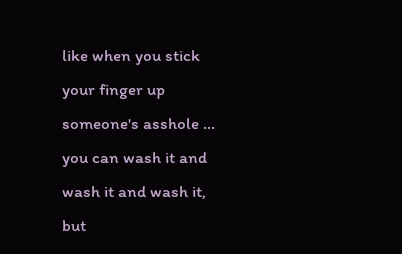like when you stick your finger up someone's asshole ... you can wash it and wash it and wash it, but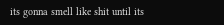its gonna smell like shit until its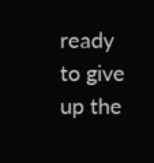ready to give up the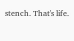stench. That's life.